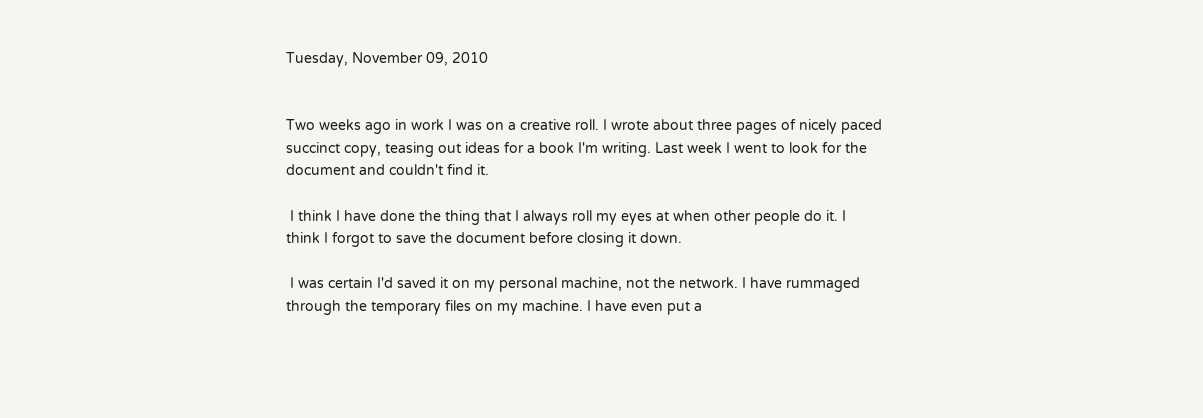Tuesday, November 09, 2010


Two weeks ago in work I was on a creative roll. I wrote about three pages of nicely paced succinct copy, teasing out ideas for a book I'm writing. Last week I went to look for the document and couldn't find it.

 I think I have done the thing that I always roll my eyes at when other people do it. I think I forgot to save the document before closing it down.

 I was certain I'd saved it on my personal machine, not the network. I have rummaged through the temporary files on my machine. I have even put a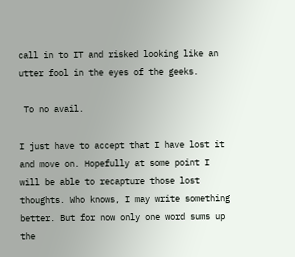call in to IT and risked looking like an utter fool in the eyes of the geeks.

 To no avail.

I just have to accept that I have lost it and move on. Hopefully at some point I will be able to recapture those lost thoughts. Who knows, I may write something better. But for now only one word sums up the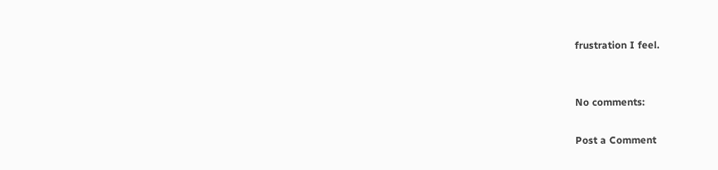frustration I feel.


No comments:

Post a Comment